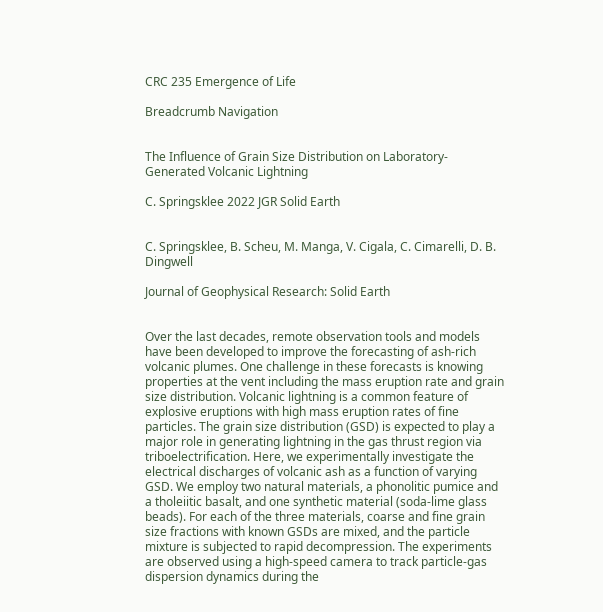CRC 235 Emergence of Life

Breadcrumb Navigation


The Influence of Grain Size Distribution on Laboratory-Generated Volcanic Lightning

C. Springsklee 2022 JGR Solid Earth


C. Springsklee, B. Scheu, M. Manga, V. Cigala, C. Cimarelli, D. B. Dingwell

Journal of Geophysical Research: Solid Earth


Over the last decades, remote observation tools and models have been developed to improve the forecasting of ash-rich volcanic plumes. One challenge in these forecasts is knowing properties at the vent including the mass eruption rate and grain size distribution. Volcanic lightning is a common feature of explosive eruptions with high mass eruption rates of fine particles. The grain size distribution (GSD) is expected to play a major role in generating lightning in the gas thrust region via triboelectrification. Here, we experimentally investigate the electrical discharges of volcanic ash as a function of varying GSD. We employ two natural materials, a phonolitic pumice and a tholeiitic basalt, and one synthetic material (soda-lime glass beads). For each of the three materials, coarse and fine grain size fractions with known GSDs are mixed, and the particle mixture is subjected to rapid decompression. The experiments are observed using a high-speed camera to track particle-gas dispersion dynamics during the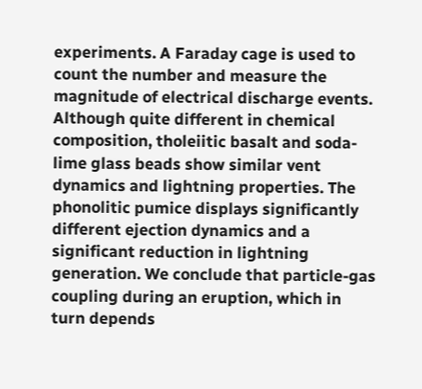experiments. A Faraday cage is used to count the number and measure the magnitude of electrical discharge events. Although quite different in chemical composition, tholeiitic basalt and soda-lime glass beads show similar vent dynamics and lightning properties. The phonolitic pumice displays significantly different ejection dynamics and a significant reduction in lightning generation. We conclude that particle-gas coupling during an eruption, which in turn depends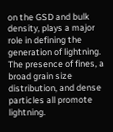on the GSD and bulk density, plays a major role in defining the generation of lightning. The presence of fines, a broad grain size distribution, and dense particles all promote lightning.